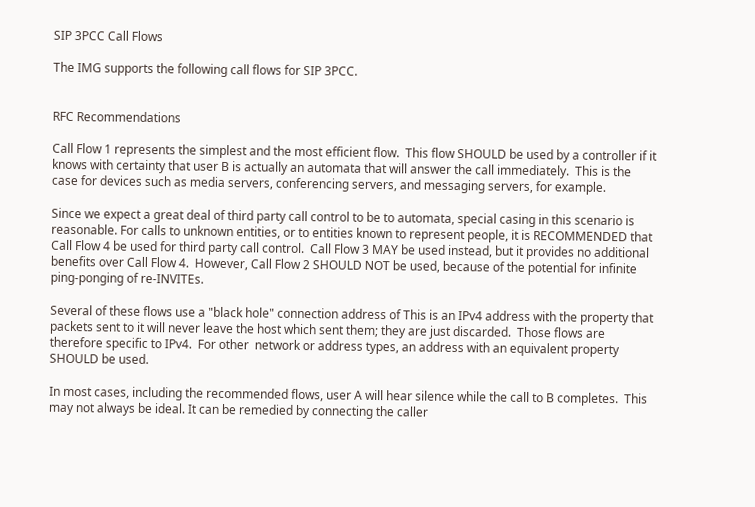SIP 3PCC Call Flows

The IMG supports the following call flows for SIP 3PCC.


RFC Recommendations

Call Flow 1 represents the simplest and the most efficient flow.  This flow SHOULD be used by a controller if it knows with certainty that user B is actually an automata that will answer the call immediately.  This is the case for devices such as media servers, conferencing servers, and messaging servers, for example.

Since we expect a great deal of third party call control to be to automata, special casing in this scenario is reasonable. For calls to unknown entities, or to entities known to represent people, it is RECOMMENDED that Call Flow 4 be used for third party call control.  Call Flow 3 MAY be used instead, but it provides no additional benefits over Call Flow 4.  However, Call Flow 2 SHOULD NOT be used, because of the potential for infinite ping-ponging of re-INVITEs.

Several of these flows use a "black hole" connection address of This is an IPv4 address with the property that packets sent to it will never leave the host which sent them; they are just discarded.  Those flows are therefore specific to IPv4.  For other  network or address types, an address with an equivalent property  SHOULD be used.

In most cases, including the recommended flows, user A will hear silence while the call to B completes.  This may not always be ideal. It can be remedied by connecting the caller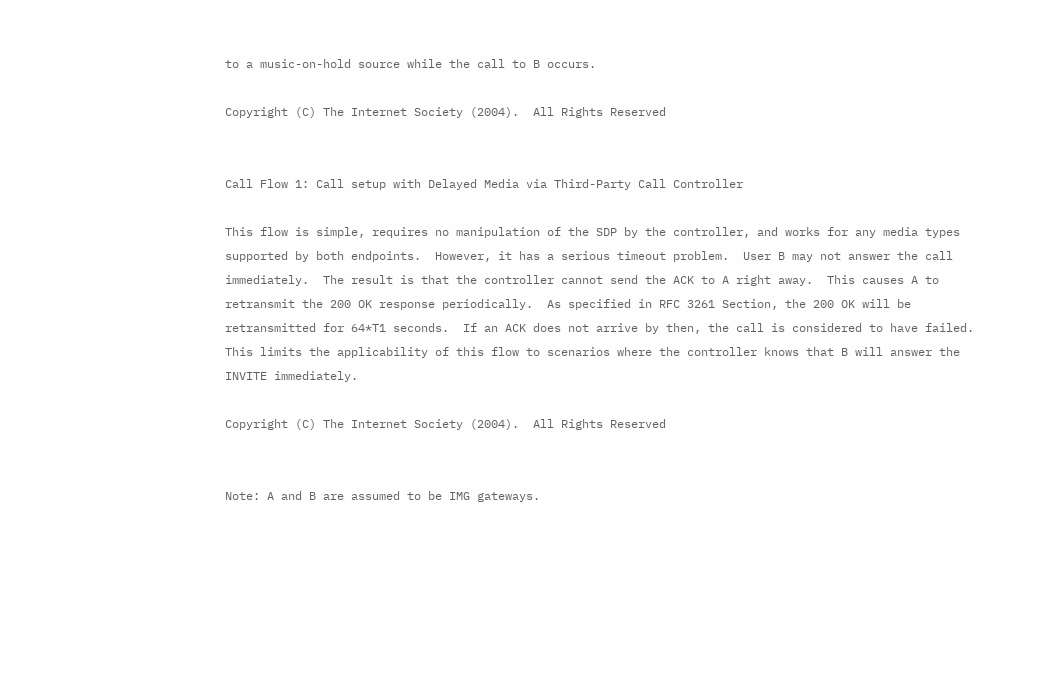to a music-on-hold source while the call to B occurs.

Copyright (C) The Internet Society (2004).  All Rights Reserved


Call Flow 1: Call setup with Delayed Media via Third-Party Call Controller

This flow is simple, requires no manipulation of the SDP by the controller, and works for any media types supported by both endpoints.  However, it has a serious timeout problem.  User B may not answer the call immediately.  The result is that the controller cannot send the ACK to A right away.  This causes A to retransmit the 200 OK response periodically.  As specified in RFC 3261 Section, the 200 OK will be retransmitted for 64*T1 seconds.  If an ACK does not arrive by then, the call is considered to have failed. This limits the applicability of this flow to scenarios where the controller knows that B will answer the INVITE immediately.

Copyright (C) The Internet Society (2004).  All Rights Reserved


Note: A and B are assumed to be IMG gateways.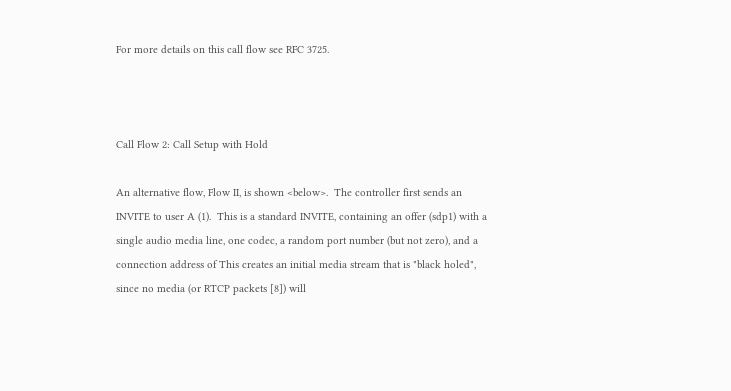For more details on this call flow see RFC 3725.



Call Flow 2: Call Setup with Hold

An alternative flow, Flow II, is shown <below>.  The controller first sends an INVITE to user A (1).  This is a standard INVITE, containing an offer (sdp1) with a single audio media line, one codec, a random port number (but not zero), and a connection address of This creates an initial media stream that is "black holed", since no media (or RTCP packets [8]) will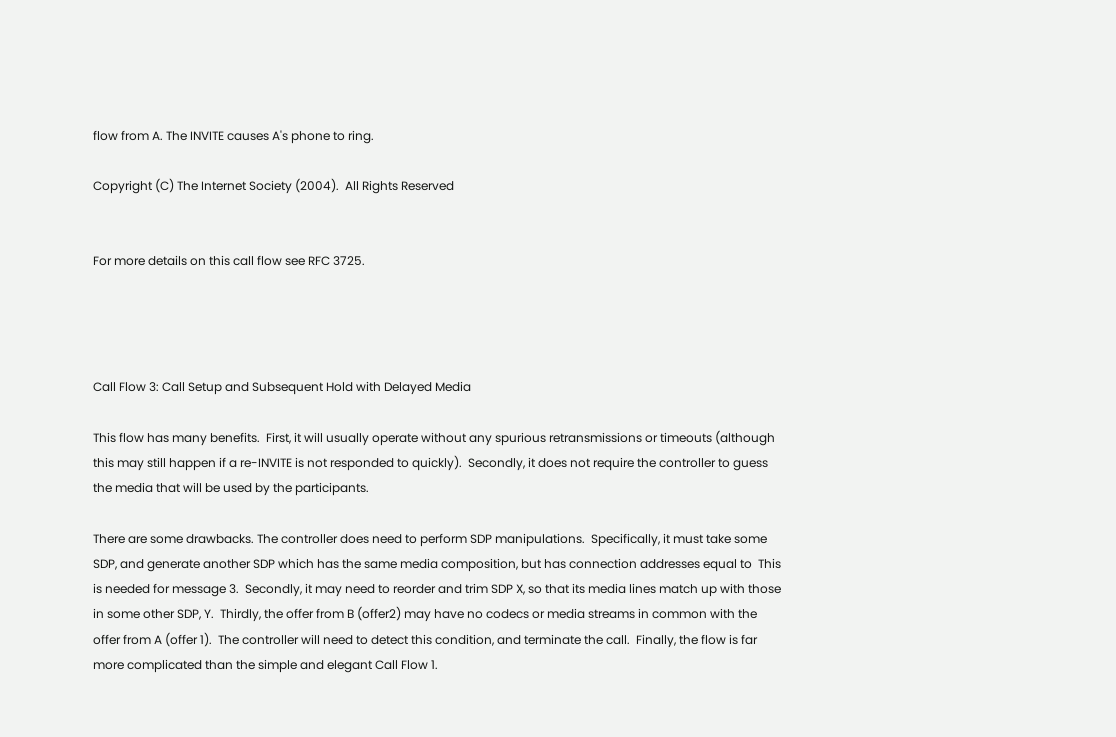flow from A. The INVITE causes A's phone to ring.

Copyright (C) The Internet Society (2004).  All Rights Reserved


For more details on this call flow see RFC 3725.




Call Flow 3: Call Setup and Subsequent Hold with Delayed Media

This flow has many benefits.  First, it will usually operate without any spurious retransmissions or timeouts (although this may still happen if a re-INVITE is not responded to quickly).  Secondly, it does not require the controller to guess the media that will be used by the participants.

There are some drawbacks. The controller does need to perform SDP manipulations.  Specifically, it must take some SDP, and generate another SDP which has the same media composition, but has connection addresses equal to  This is needed for message 3.  Secondly, it may need to reorder and trim SDP X, so that its media lines match up with those in some other SDP, Y.  Thirdly, the offer from B (offer2) may have no codecs or media streams in common with the offer from A (offer 1).  The controller will need to detect this condition, and terminate the call.  Finally, the flow is far more complicated than the simple and elegant Call Flow 1.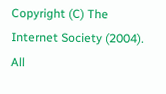Copyright (C) The Internet Society (2004).  All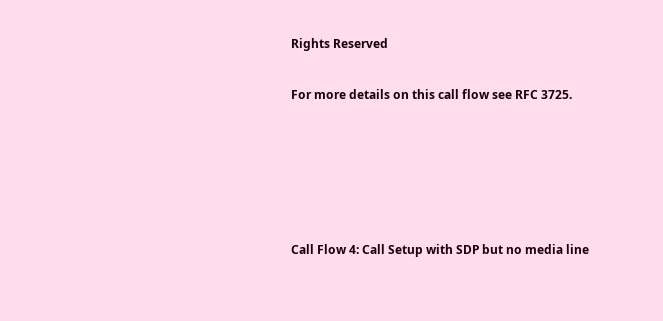Rights Reserved

For more details on this call flow see RFC 3725.





Call Flow 4: Call Setup with SDP but no media line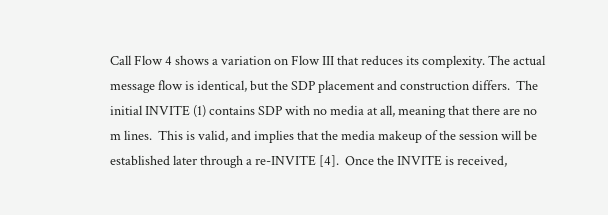Call Flow 4 shows a variation on Flow III that reduces its complexity. The actual message flow is identical, but the SDP placement and construction differs.  The initial INVITE (1) contains SDP with no media at all, meaning that there are no m lines.  This is valid, and implies that the media makeup of the session will be established later through a re-INVITE [4].  Once the INVITE is received,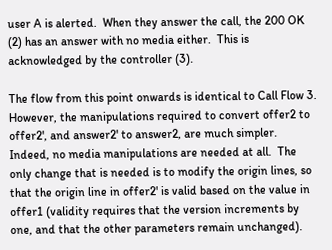user A is alerted.  When they answer the call, the 200 OK (2) has an answer with no media either.  This is acknowledged by the controller (3).

The flow from this point onwards is identical to Call Flow 3.  However, the manipulations required to convert offer2 to offer2', and answer2' to answer2, are much simpler.  Indeed, no media manipulations are needed at all.  The only change that is needed is to modify the origin lines, so that the origin line in offer2' is valid based on the value in offer1 (validity requires that the version increments by one, and that the other parameters remain unchanged).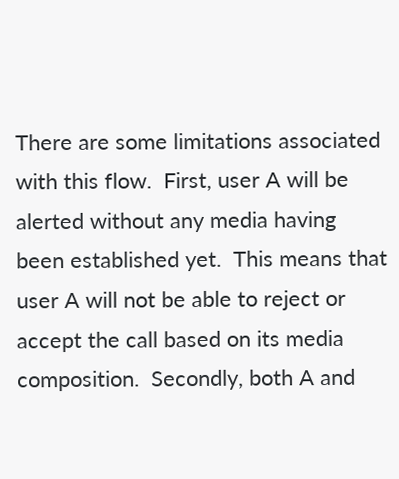There are some limitations associated with this flow.  First, user A will be alerted without any media having been established yet.  This means that user A will not be able to reject or accept the call based on its media composition.  Secondly, both A and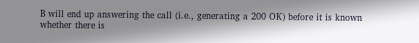B will end up answering the call (i.e., generating a 200 OK) before it is known   whether there is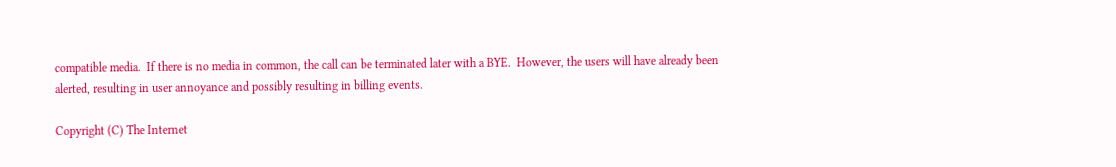compatible media.  If there is no media in common, the call can be terminated later with a BYE.  However, the users will have already been alerted, resulting in user annoyance and possibly resulting in billing events.

Copyright (C) The Internet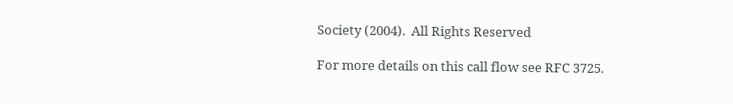Society (2004).  All Rights Reserved

For more details on this call flow see RFC 3725.